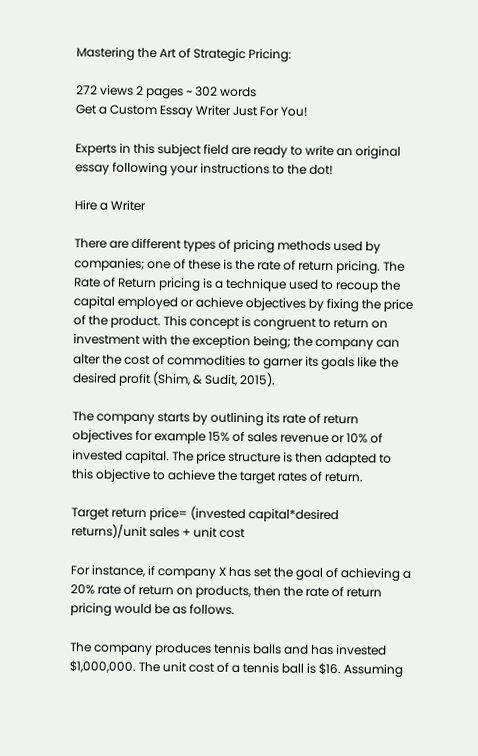Mastering the Art of Strategic Pricing:

272 views 2 pages ~ 302 words
Get a Custom Essay Writer Just For You!

Experts in this subject field are ready to write an original essay following your instructions to the dot!

Hire a Writer

There are different types of pricing methods used by companies; one of these is the rate of return pricing. The Rate of Return pricing is a technique used to recoup the capital employed or achieve objectives by fixing the price of the product. This concept is congruent to return on investment with the exception being; the company can alter the cost of commodities to garner its goals like the desired profit (Shim, & Sudit, 2015).

The company starts by outlining its rate of return objectives for example 15% of sales revenue or 10% of invested capital. The price structure is then adapted to this objective to achieve the target rates of return.

Target return price= (invested capital*desired returns)/unit sales + unit cost

For instance, if company X has set the goal of achieving a 20% rate of return on products, then the rate of return pricing would be as follows.

The company produces tennis balls and has invested $1,000,000. The unit cost of a tennis ball is $16. Assuming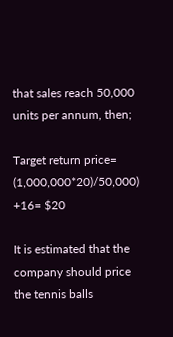that sales reach 50,000 units per annum, then;

Target return price= (1,000,000*20)/50,000) +16= $20

It is estimated that the company should price the tennis balls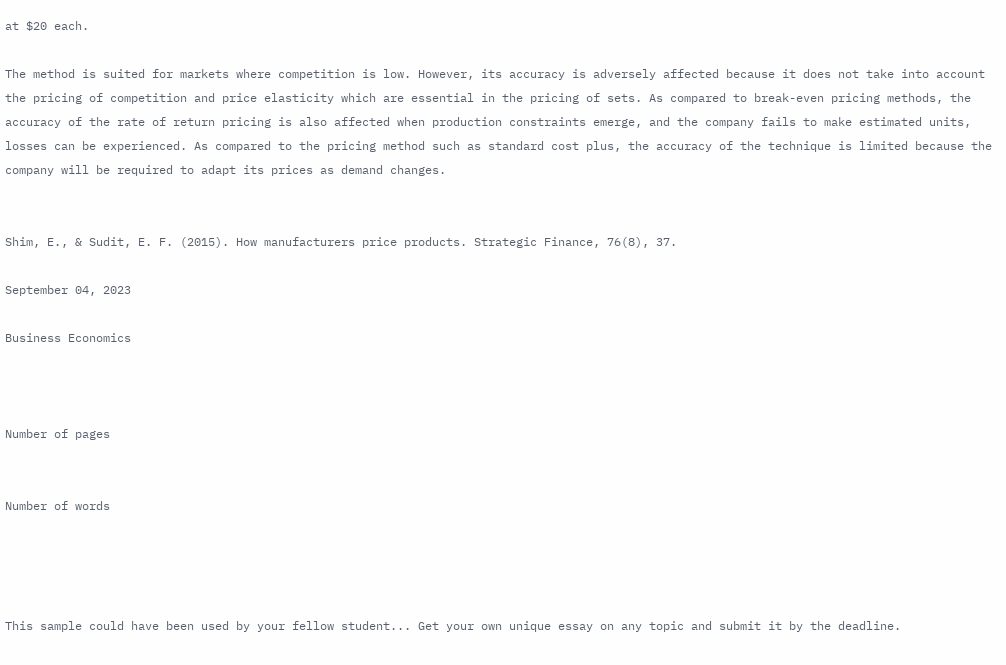at $20 each.

The method is suited for markets where competition is low. However, its accuracy is adversely affected because it does not take into account the pricing of competition and price elasticity which are essential in the pricing of sets. As compared to break-even pricing methods, the accuracy of the rate of return pricing is also affected when production constraints emerge, and the company fails to make estimated units, losses can be experienced. As compared to the pricing method such as standard cost plus, the accuracy of the technique is limited because the company will be required to adapt its prices as demand changes.


Shim, E., & Sudit, E. F. (2015). How manufacturers price products. Strategic Finance, 76(8), 37.

September 04, 2023

Business Economics



Number of pages


Number of words




This sample could have been used by your fellow student... Get your own unique essay on any topic and submit it by the deadline.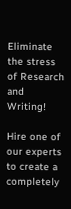Eliminate the stress of Research and Writing!

Hire one of our experts to create a completely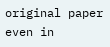original paper even in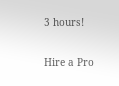3 hours!

Hire a Pro